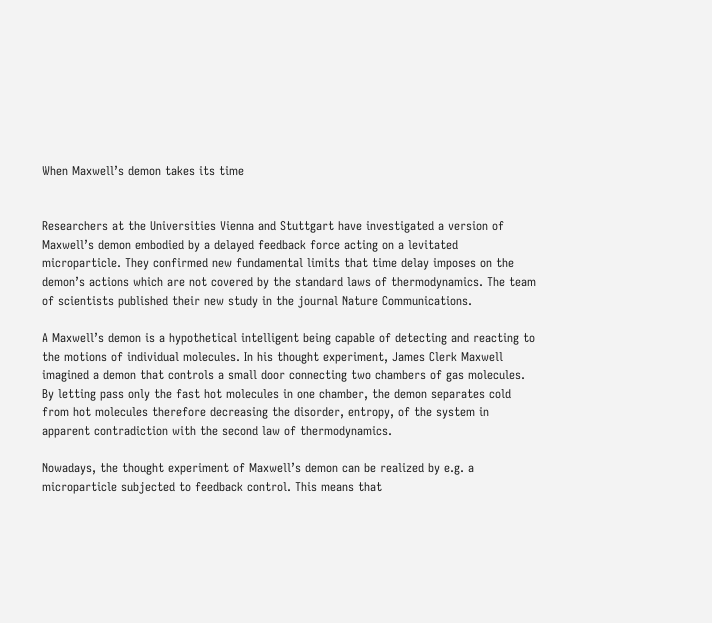When Maxwell’s demon takes its time


Researchers at the Universities Vienna and Stuttgart have investigated a version of Maxwell’s demon embodied by a delayed feedback force acting on a levitated microparticle. They confirmed new fundamental limits that time delay imposes on the demon’s actions which are not covered by the standard laws of thermodynamics. The team of scientists published their new study in the journal Nature Communications.

A Maxwell’s demon is a hypothetical intelligent being capable of detecting and reacting to the motions of individual molecules. In his thought experiment, James Clerk Maxwell imagined a demon that controls a small door connecting two chambers of gas molecules. By letting pass only the fast hot molecules in one chamber, the demon separates cold from hot molecules therefore decreasing the disorder, entropy, of the system in apparent contradiction with the second law of thermodynamics.

Nowadays, the thought experiment of Maxwell’s demon can be realized by e.g. a microparticle subjected to feedback control. This means that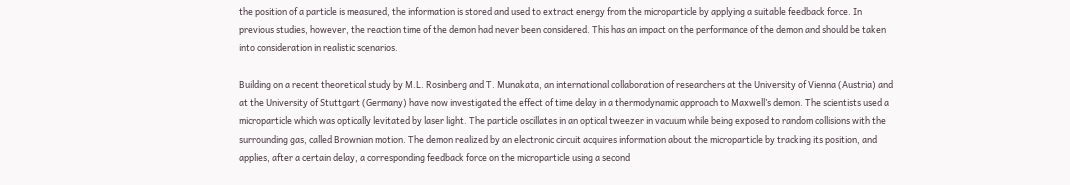the position of a particle is measured, the information is stored and used to extract energy from the microparticle by applying a suitable feedback force. In previous studies, however, the reaction time of the demon had never been considered. This has an impact on the performance of the demon and should be taken into consideration in realistic scenarios.

Building on a recent theoretical study by M.L. Rosinberg and T. Munakata, an international collaboration of researchers at the University of Vienna (Austria) and at the University of Stuttgart (Germany) have now investigated the effect of time delay in a thermodynamic approach to Maxwell’s demon. The scientists used a microparticle which was optically levitated by laser light. The particle oscillates in an optical tweezer in vacuum while being exposed to random collisions with the surrounding gas, called Brownian motion. The demon realized by an electronic circuit acquires information about the microparticle by tracking its position, and applies, after a certain delay, a corresponding feedback force on the microparticle using a second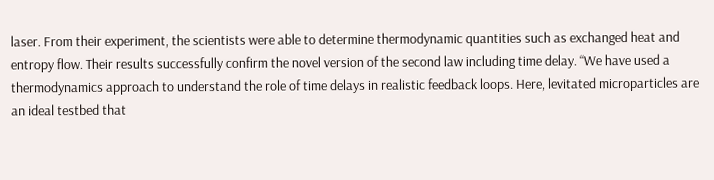laser. From their experiment, the scientists were able to determine thermodynamic quantities such as exchanged heat and entropy flow. Their results successfully confirm the novel version of the second law including time delay. “We have used a thermodynamics approach to understand the role of time delays in realistic feedback loops. Here, levitated microparticles are an ideal testbed that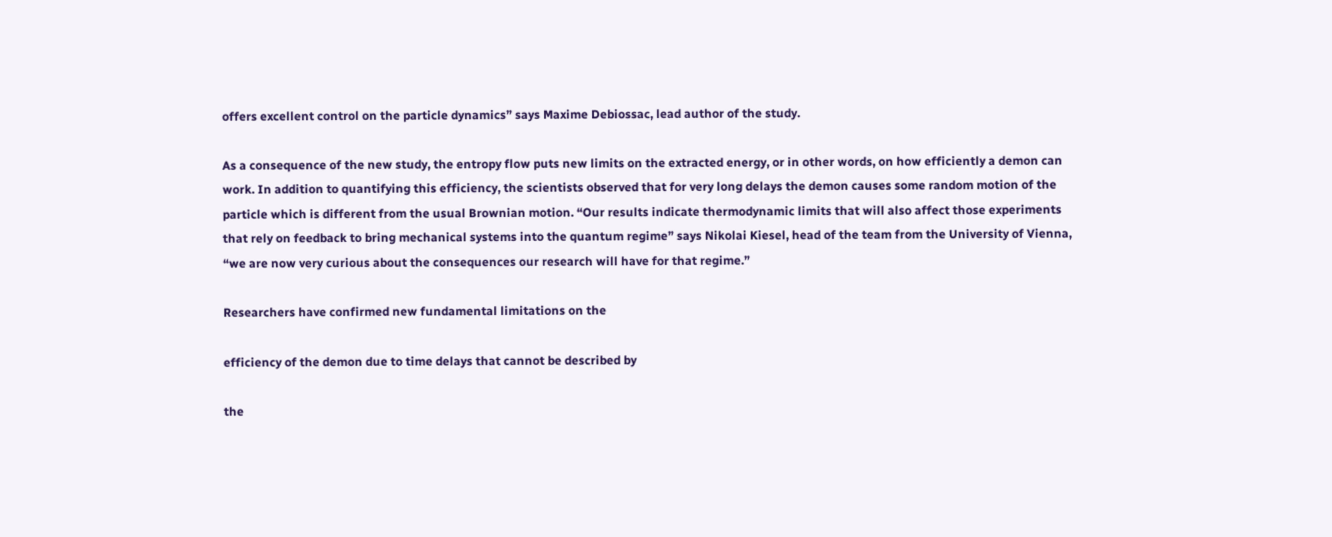offers excellent control on the particle dynamics” says Maxime Debiossac, lead author of the study.

As a consequence of the new study, the entropy flow puts new limits on the extracted energy, or in other words, on how efficiently a demon can work. In addition to quantifying this efficiency, the scientists observed that for very long delays the demon causes some random motion of the particle which is different from the usual Brownian motion. “Our results indicate thermodynamic limits that will also affect those experiments that rely on feedback to bring mechanical systems into the quantum regime” says Nikolai Kiesel, head of the team from the University of Vienna, “we are now very curious about the consequences our research will have for that regime.”

Researchers have confirmed new fundamental limitations on the

efficiency of the demon due to time delays that cannot be described by

the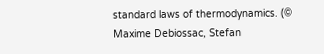standard laws of thermodynamics. (© Maxime Debiossac, Stefan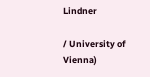Lindner

/ University of Vienna)